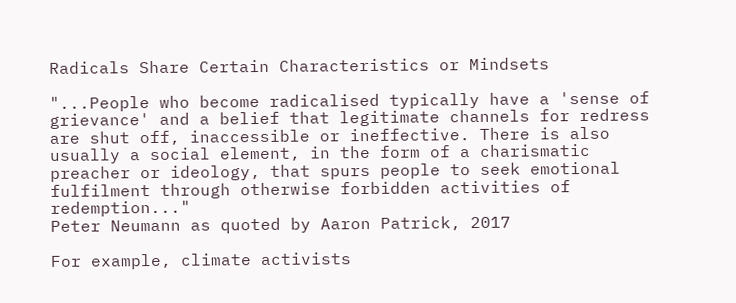Radicals Share Certain Characteristics or Mindsets

"...People who become radicalised typically have a 'sense of grievance' and a belief that legitimate channels for redress are shut off, inaccessible or ineffective. There is also usually a social element, in the form of a charismatic preacher or ideology, that spurs people to seek emotional fulfilment through otherwise forbidden activities of redemption..."
Peter Neumann as quoted by Aaron Patrick, 2017

For example, climate activists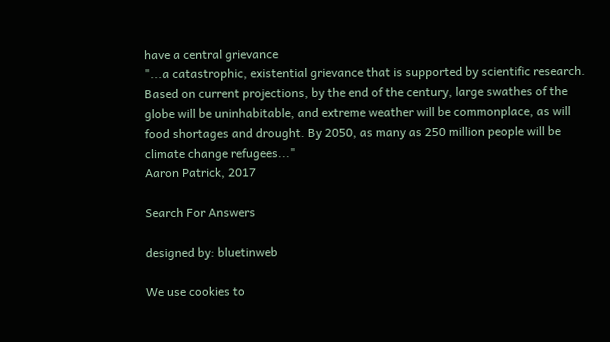have a central grievance
"...a catastrophic, existential grievance that is supported by scientific research. Based on current projections, by the end of the century, large swathes of the globe will be uninhabitable, and extreme weather will be commonplace, as will food shortages and drought. By 2050, as many as 250 million people will be climate change refugees..."
Aaron Patrick, 2017

Search For Answers

designed by: bluetinweb

We use cookies to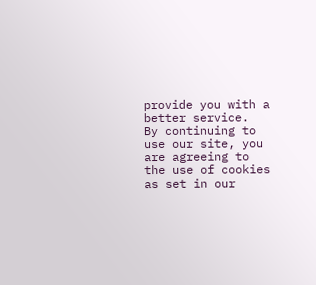provide you with a better service.
By continuing to use our site, you are agreeing to the use of cookies as set in our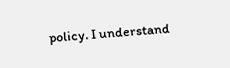policy. I understand